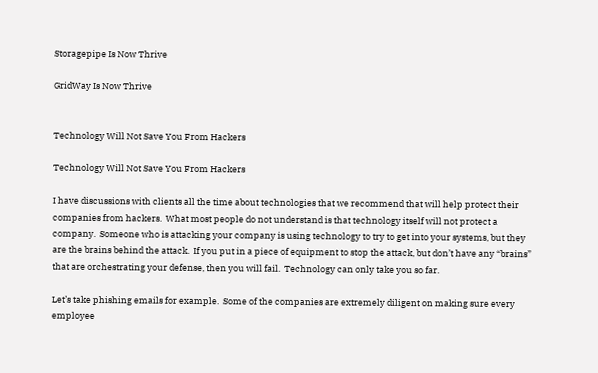Storagepipe Is Now Thrive

GridWay Is Now Thrive


Technology Will Not Save You From Hackers

Technology Will Not Save You From Hackers

I have discussions with clients all the time about technologies that we recommend that will help protect their companies from hackers.  What most people do not understand is that technology itself will not protect a company.  Someone who is attacking your company is using technology to try to get into your systems, but they are the brains behind the attack.  If you put in a piece of equipment to stop the attack, but don’t have any “brains” that are orchestrating your defense, then you will fail.  Technology can only take you so far.

Let’s take phishing emails for example.  Some of the companies are extremely diligent on making sure every employee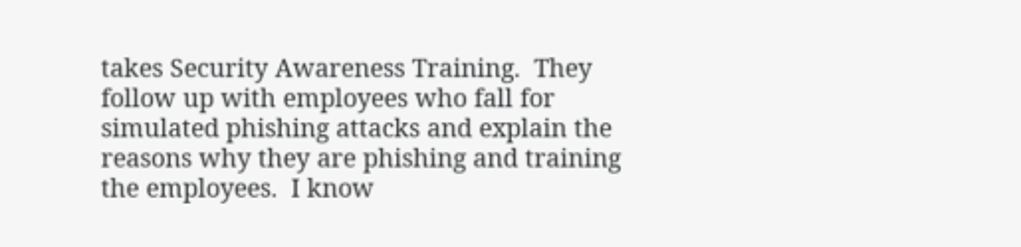takes Security Awareness Training.  They follow up with employees who fall for simulated phishing attacks and explain the reasons why they are phishing and training the employees.  I know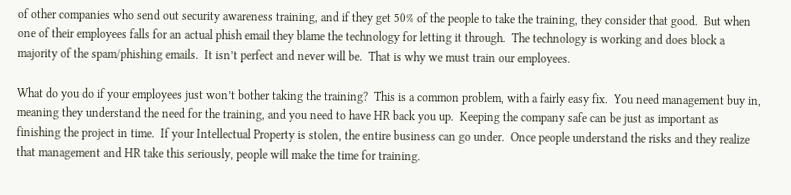of other companies who send out security awareness training, and if they get 50% of the people to take the training, they consider that good.  But when one of their employees falls for an actual phish email they blame the technology for letting it through.  The technology is working and does block a majority of the spam/phishing emails.  It isn’t perfect and never will be.  That is why we must train our employees.

What do you do if your employees just won’t bother taking the training?  This is a common problem, with a fairly easy fix.  You need management buy in, meaning they understand the need for the training, and you need to have HR back you up.  Keeping the company safe can be just as important as finishing the project in time.  If your Intellectual Property is stolen, the entire business can go under.  Once people understand the risks and they realize that management and HR take this seriously, people will make the time for training.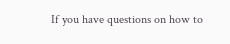If you have questions on how to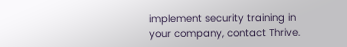implement security training in your company, contact Thrive.